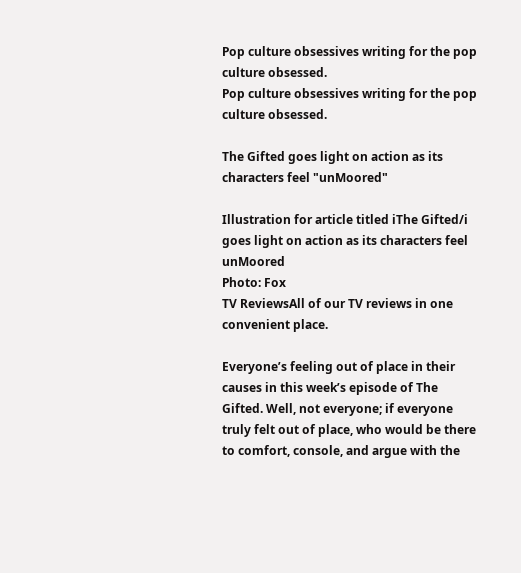Pop culture obsessives writing for the pop culture obsessed.
Pop culture obsessives writing for the pop culture obsessed.

The Gifted goes light on action as its characters feel "unMoored"

Illustration for article titled iThe Gifted/i goes light on action as its characters feel unMoored
Photo: Fox
TV ReviewsAll of our TV reviews in one convenient place.

Everyone’s feeling out of place in their causes in this week’s episode of The Gifted. Well, not everyone; if everyone truly felt out of place, who would be there to comfort, console, and argue with the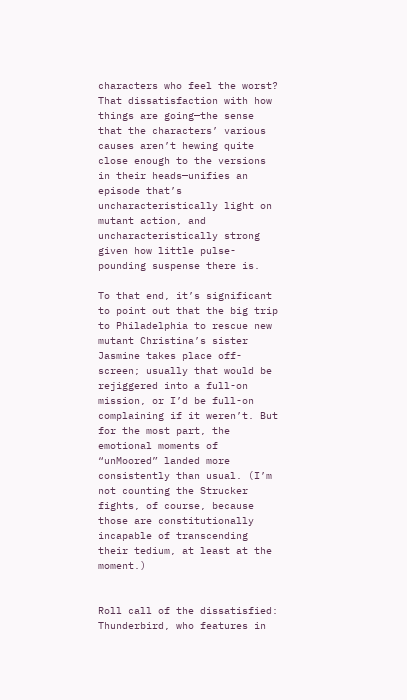characters who feel the worst? That dissatisfaction with how things are going—the sense that the characters’ various causes aren’t hewing quite close enough to the versions in their heads—unifies an episode that’s uncharacteristically light on mutant action, and uncharacteristically strong given how little pulse-pounding suspense there is.

To that end, it’s significant to point out that the big trip to Philadelphia to rescue new mutant Christina’s sister Jasmine takes place off-screen; usually that would be rejiggered into a full-on mission, or I’d be full-on complaining if it weren’t. But for the most part, the emotional moments of “unMoored” landed more consistently than usual. (I’m not counting the Strucker fights, of course, because those are constitutionally incapable of transcending their tedium, at least at the moment.)


Roll call of the dissatisfied: Thunderbird, who features in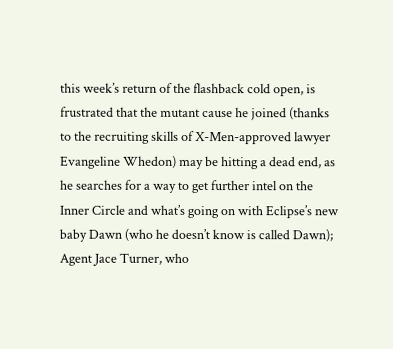this week’s return of the flashback cold open, is frustrated that the mutant cause he joined (thanks to the recruiting skills of X-Men-approved lawyer Evangeline Whedon) may be hitting a dead end, as he searches for a way to get further intel on the Inner Circle and what’s going on with Eclipse’s new baby Dawn (who he doesn’t know is called Dawn); Agent Jace Turner, who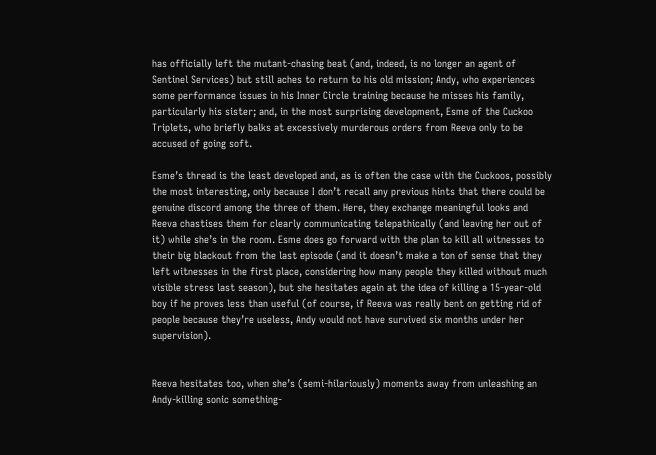has officially left the mutant-chasing beat (and, indeed, is no longer an agent of Sentinel Services) but still aches to return to his old mission; Andy, who experiences some performance issues in his Inner Circle training because he misses his family, particularly his sister; and, in the most surprising development, Esme of the Cuckoo Triplets, who briefly balks at excessively murderous orders from Reeva only to be accused of going soft.

Esme’s thread is the least developed and, as is often the case with the Cuckoos, possibly the most interesting, only because I don’t recall any previous hints that there could be genuine discord among the three of them. Here, they exchange meaningful looks and Reeva chastises them for clearly communicating telepathically (and leaving her out of it) while she’s in the room. Esme does go forward with the plan to kill all witnesses to their big blackout from the last episode (and it doesn’t make a ton of sense that they left witnesses in the first place, considering how many people they killed without much visible stress last season), but she hesitates again at the idea of killing a 15-year-old boy if he proves less than useful (of course, if Reeva was really bent on getting rid of people because they’re useless, Andy would not have survived six months under her supervision).


Reeva hesitates too, when she’s (semi-hilariously) moments away from unleashing an Andy-killing sonic something-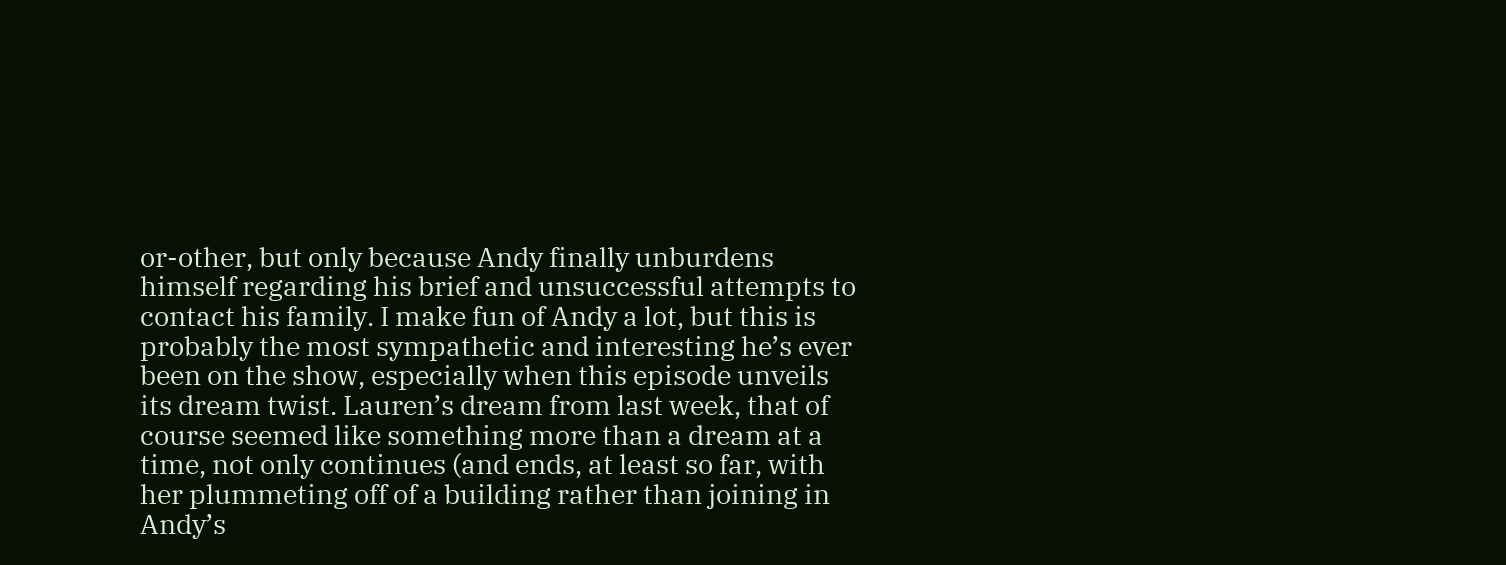or-other, but only because Andy finally unburdens himself regarding his brief and unsuccessful attempts to contact his family. I make fun of Andy a lot, but this is probably the most sympathetic and interesting he’s ever been on the show, especially when this episode unveils its dream twist. Lauren’s dream from last week, that of course seemed like something more than a dream at a time, not only continues (and ends, at least so far, with her plummeting off of a building rather than joining in Andy’s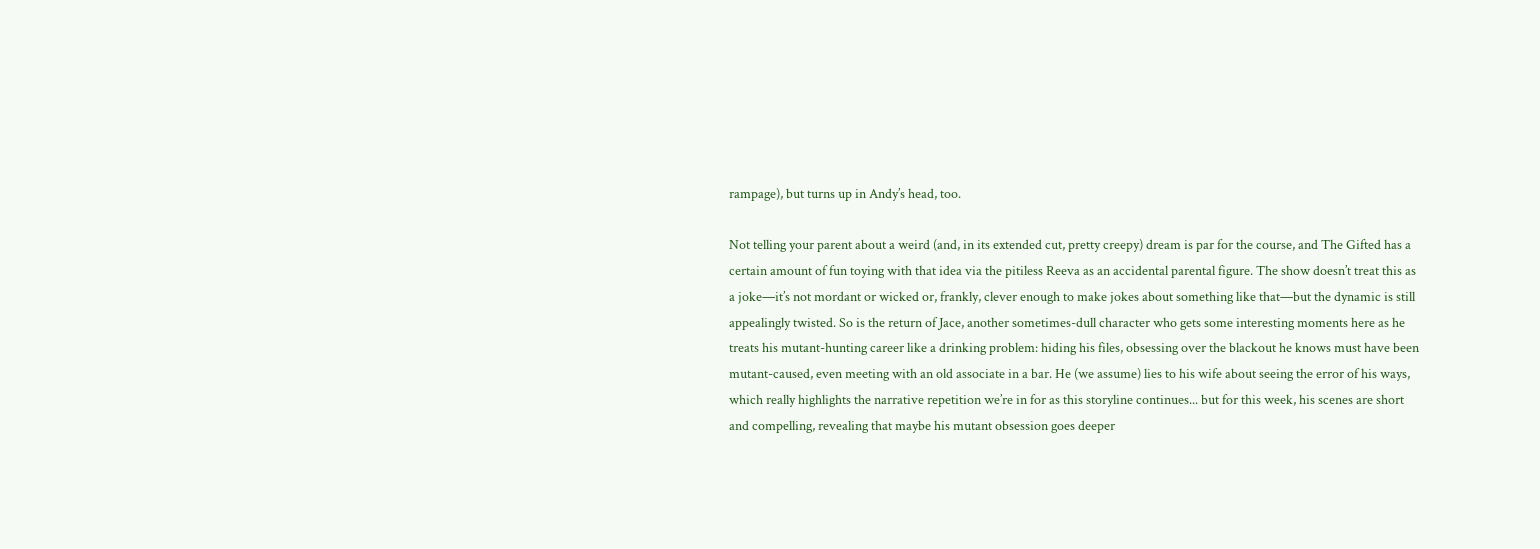rampage), but turns up in Andy’s head, too.

Not telling your parent about a weird (and, in its extended cut, pretty creepy) dream is par for the course, and The Gifted has a certain amount of fun toying with that idea via the pitiless Reeva as an accidental parental figure. The show doesn’t treat this as a joke—it’s not mordant or wicked or, frankly, clever enough to make jokes about something like that—but the dynamic is still appealingly twisted. So is the return of Jace, another sometimes-dull character who gets some interesting moments here as he treats his mutant-hunting career like a drinking problem: hiding his files, obsessing over the blackout he knows must have been mutant-caused, even meeting with an old associate in a bar. He (we assume) lies to his wife about seeing the error of his ways, which really highlights the narrative repetition we’re in for as this storyline continues... but for this week, his scenes are short and compelling, revealing that maybe his mutant obsession goes deeper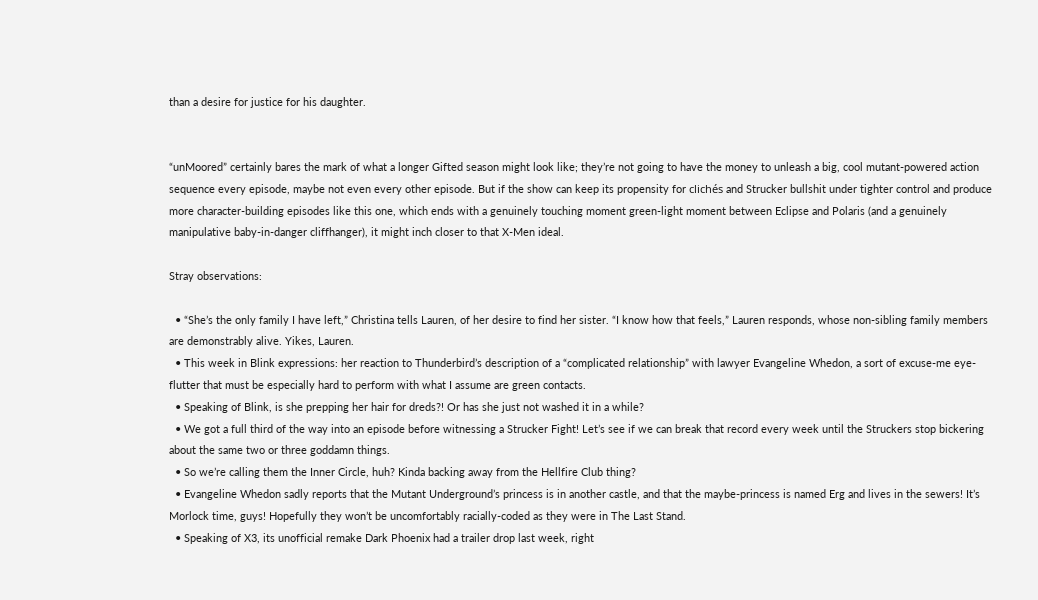than a desire for justice for his daughter.


“unMoored” certainly bares the mark of what a longer Gifted season might look like; they’re not going to have the money to unleash a big, cool mutant-powered action sequence every episode, maybe not even every other episode. But if the show can keep its propensity for clichés and Strucker bullshit under tighter control and produce more character-building episodes like this one, which ends with a genuinely touching moment green-light moment between Eclipse and Polaris (and a genuinely manipulative baby-in-danger cliffhanger), it might inch closer to that X-Men ideal.

Stray observations:

  • “She’s the only family I have left,” Christina tells Lauren, of her desire to find her sister. “I know how that feels,” Lauren responds, whose non-sibling family members are demonstrably alive. Yikes, Lauren.
  • This week in Blink expressions: her reaction to Thunderbird’s description of a “complicated relationship” with lawyer Evangeline Whedon, a sort of excuse-me eye-flutter that must be especially hard to perform with what I assume are green contacts.
  • Speaking of Blink, is she prepping her hair for dreds?! Or has she just not washed it in a while?
  • We got a full third of the way into an episode before witnessing a Strucker Fight! Let’s see if we can break that record every week until the Struckers stop bickering about the same two or three goddamn things.
  • So we’re calling them the Inner Circle, huh? Kinda backing away from the Hellfire Club thing?
  • Evangeline Whedon sadly reports that the Mutant Underground’s princess is in another castle, and that the maybe-princess is named Erg and lives in the sewers! It’s Morlock time, guys! Hopefully they won’t be uncomfortably racially-coded as they were in The Last Stand.
  • Speaking of X3, its unofficial remake Dark Phoenix had a trailer drop last week, right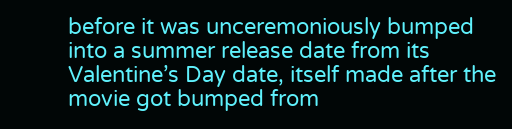before it was unceremoniously bumped into a summer release date from its Valentine’s Day date, itself made after the movie got bumped from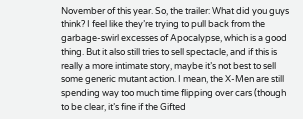November of this year. So, the trailer: What did you guys think? I feel like they’re trying to pull back from the garbage-swirl excesses of Apocalypse, which is a good thing. But it also still tries to sell spectacle, and if this is really a more intimate story, maybe it’s not best to sell some generic mutant action. I mean, the X-Men are still spending way too much time flipping over cars (though to be clear, it’s fine if the Gifted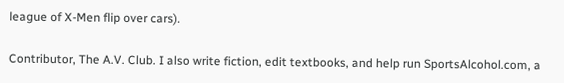league of X-Men flip over cars).

Contributor, The A.V. Club. I also write fiction, edit textbooks, and help run SportsAlcohol.com, a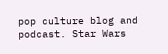pop culture blog and podcast. Star Wars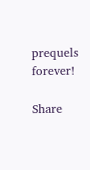prequels forever!

Share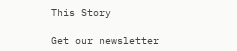This Story

Get our newsletter